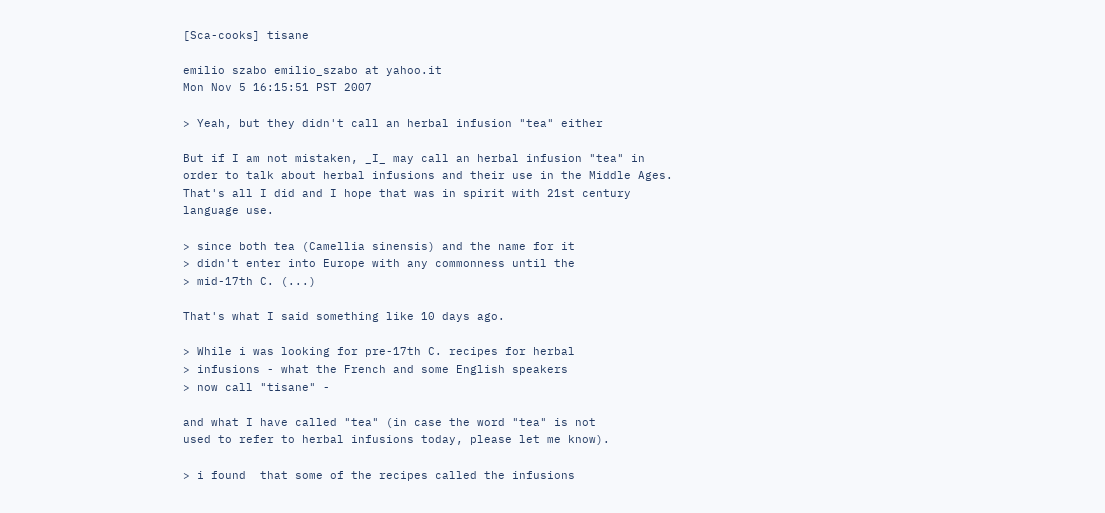[Sca-cooks] tisane

emilio szabo emilio_szabo at yahoo.it
Mon Nov 5 16:15:51 PST 2007

> Yeah, but they didn't call an herbal infusion "tea" either

But if I am not mistaken, _I_ may call an herbal infusion "tea" in
order to talk about herbal infusions and their use in the Middle Ages.
That's all I did and I hope that was in spirit with 21st century
language use.

> since both tea (Camellia sinensis) and the name for it
> didn't enter into Europe with any commonness until the
> mid-17th C. (...)

That's what I said something like 10 days ago.

> While i was looking for pre-17th C. recipes for herbal
> infusions - what the French and some English speakers
> now call "tisane" -

and what I have called "tea" (in case the word "tea" is not
used to refer to herbal infusions today, please let me know).

> i found  that some of the recipes called the infusions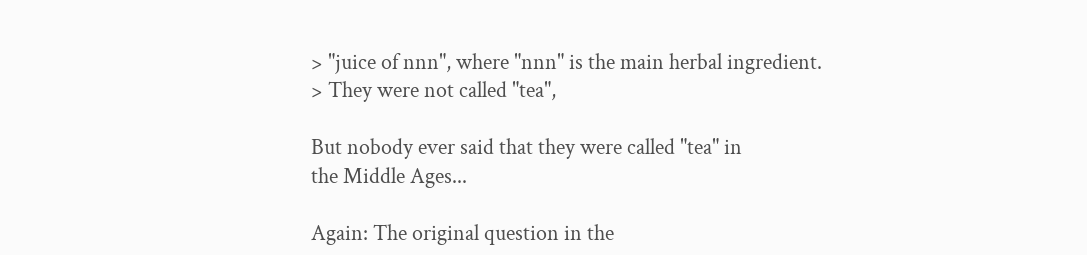> "juice of nnn", where "nnn" is the main herbal ingredient.
> They were not called "tea",

But nobody ever said that they were called "tea" in
the Middle Ages...

Again: The original question in the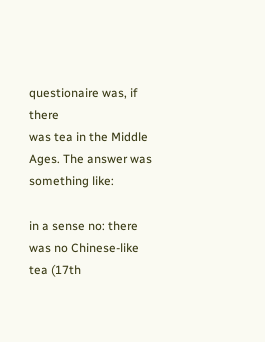questionaire was, if there
was tea in the Middle Ages. The answer was something like:

in a sense no: there was no Chinese-like tea (17th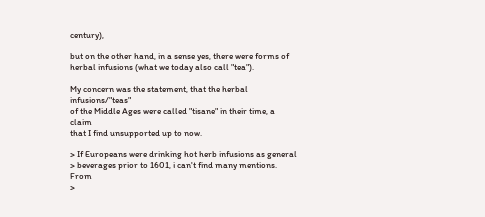century),

but on the other hand, in a sense yes, there were forms of
herbal infusions (what we today also call "tea").

My concern was the statement, that the herbal infusions/"teas"
of the Middle Ages were called "tisane" in their time, a claim
that I find unsupported up to now.

> If Europeans were drinking hot herb infusions as general
> beverages prior to 1601, i can't find many mentions. From
>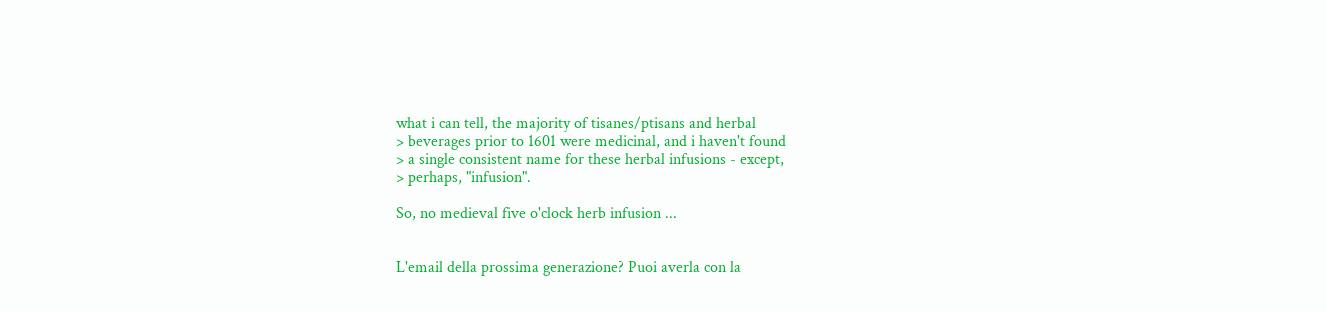what i can tell, the majority of tisanes/ptisans and herbal
> beverages prior to 1601 were medicinal, and i haven't found
> a single consistent name for these herbal infusions - except,
> perhaps, "infusion".

So, no medieval five o'clock herb infusion ...


L'email della prossima generazione? Puoi averla con la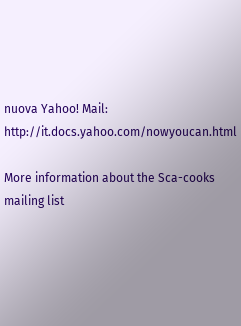nuova Yahoo! Mail: http://it.docs.yahoo.com/nowyoucan.html

More information about the Sca-cooks mailing list